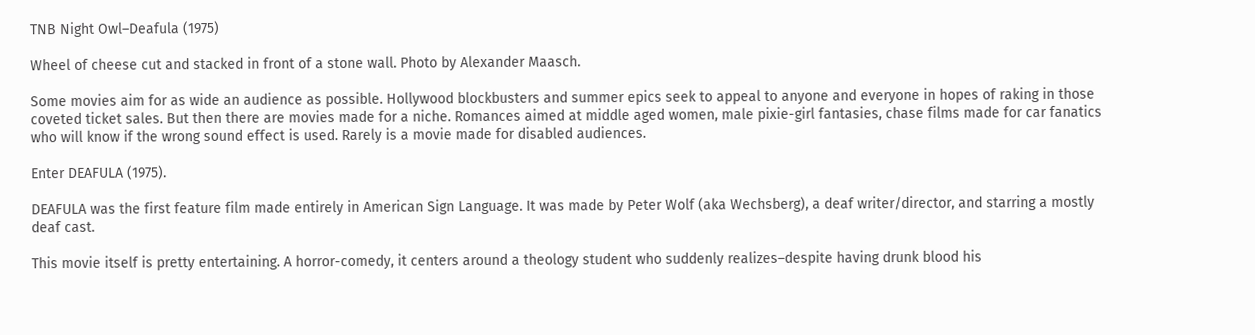TNB Night Owl–Deafula (1975)

Wheel of cheese cut and stacked in front of a stone wall. Photo by Alexander Maasch.

Some movies aim for as wide an audience as possible. Hollywood blockbusters and summer epics seek to appeal to anyone and everyone in hopes of raking in those coveted ticket sales. But then there are movies made for a niche. Romances aimed at middle aged women, male pixie-girl fantasies, chase films made for car fanatics who will know if the wrong sound effect is used. Rarely is a movie made for disabled audiences.

Enter DEAFULA (1975).

DEAFULA was the first feature film made entirely in American Sign Language. It was made by Peter Wolf (aka Wechsberg), a deaf writer/director, and starring a mostly deaf cast.

This movie itself is pretty entertaining. A horror-comedy, it centers around a theology student who suddenly realizes–despite having drunk blood his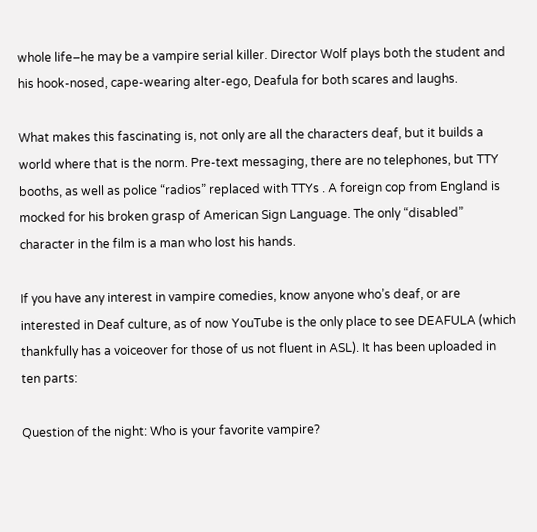whole life–he may be a vampire serial killer. Director Wolf plays both the student and his hook-nosed, cape-wearing alter-ego, Deafula for both scares and laughs.

What makes this fascinating is, not only are all the characters deaf, but it builds a world where that is the norm. Pre-text messaging, there are no telephones, but TTY booths, as well as police “radios” replaced with TTYs . A foreign cop from England is mocked for his broken grasp of American Sign Language. The only “disabled” character in the film is a man who lost his hands.

If you have any interest in vampire comedies, know anyone who’s deaf, or are interested in Deaf culture, as of now YouTube is the only place to see DEAFULA (which thankfully has a voiceover for those of us not fluent in ASL). It has been uploaded in ten parts:

Question of the night: Who is your favorite vampire?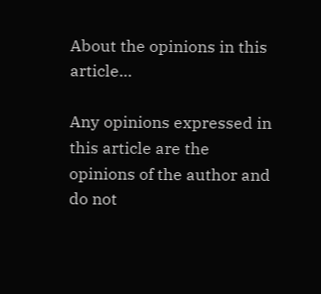About the opinions in this article…

Any opinions expressed in this article are the opinions of the author and do not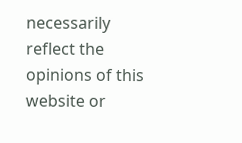necessarily reflect the opinions of this website or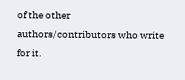of the other authors/contributors who write for it.